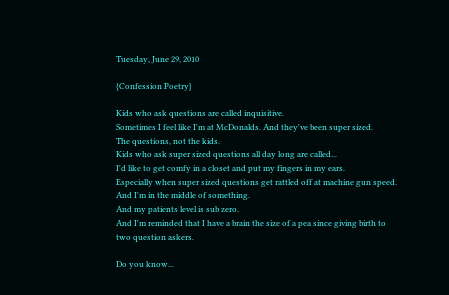Tuesday, June 29, 2010

{Confession Poetry}

Kids who ask questions are called inquisitive.
Sometimes I feel like I'm at McDonalds. And they've been super sized.
The questions, not the kids.
Kids who ask super sized questions all day long are called...
I'd like to get comfy in a closet and put my fingers in my ears.
Especially when super sized questions get rattled off at machine gun speed.
And I'm in the middle of something.
And my patients level is sub zero.
And I'm reminded that I have a brain the size of a pea since giving birth to two question askers.

Do you know...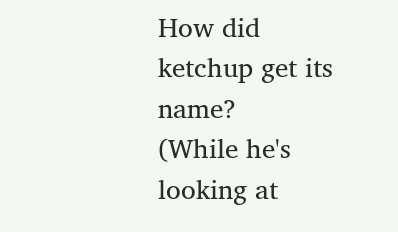How did ketchup get its name?
(While he's looking at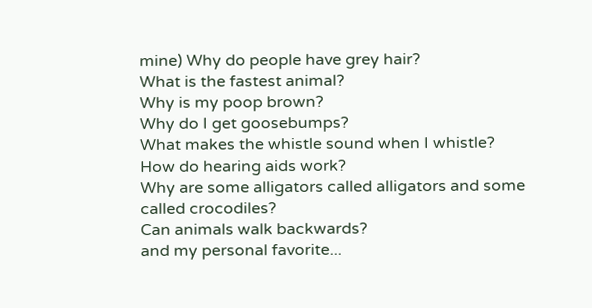mine) Why do people have grey hair?
What is the fastest animal?
Why is my poop brown?
Why do I get goosebumps?
What makes the whistle sound when I whistle?
How do hearing aids work?
Why are some alligators called alligators and some called crocodiles?
Can animals walk backwards?
and my personal favorite...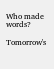Who made words?

Tomorrow's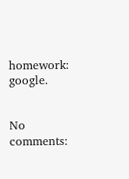homework: google.


No comments: